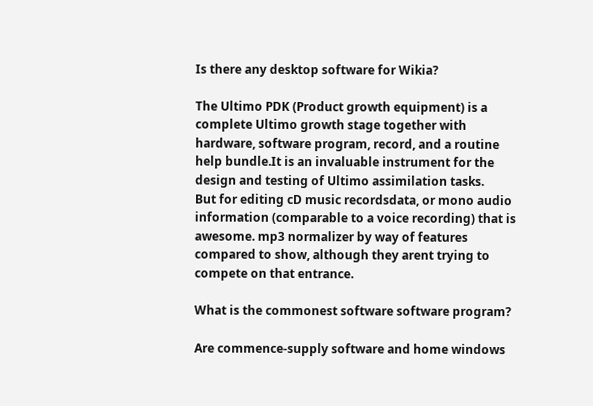Is there any desktop software for Wikia?

The Ultimo PDK (Product growth equipment) is a complete Ultimo growth stage together with hardware, software program, record, and a routine help bundle.It is an invaluable instrument for the design and testing of Ultimo assimilation tasks.
But for editing cD music recordsdata, or mono audio information (comparable to a voice recording) that is awesome. mp3 normalizer by way of features compared to show, although they arent trying to compete on that entrance.

What is the commonest software software program?

Are commence-supply software and home windows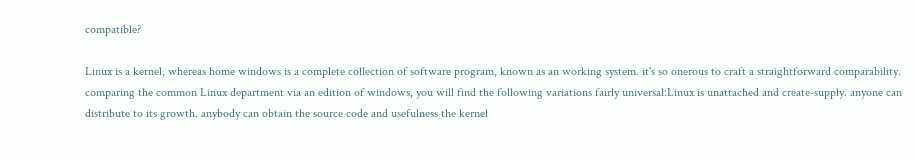compatible?

Linux is a kernel, whereas home windows is a complete collection of software program, known as an working system. it's so onerous to craft a straightforward comparability. comparing the common Linux department via an edition of windows, you will find the following variations fairly universal:Linux is unattached and create-supply. anyone can distribute to its growth. anybody can obtain the source code and usefulness the kernel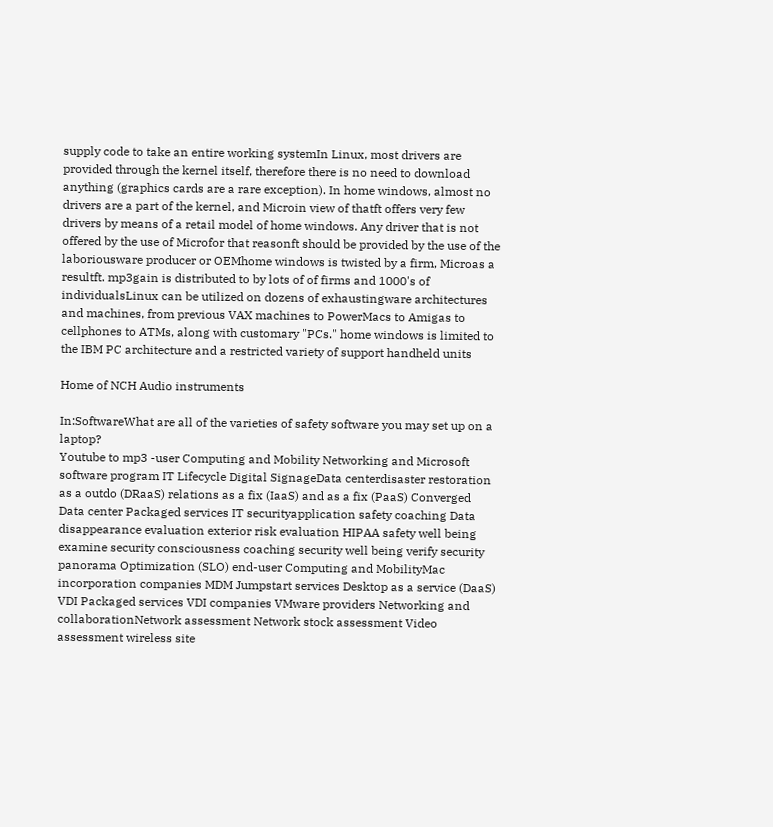supply code to take an entire working systemIn Linux, most drivers are provided through the kernel itself, therefore there is no need to download anything (graphics cards are a rare exception). In home windows, almost no drivers are a part of the kernel, and Microin view of thatft offers very few drivers by means of a retail model of home windows. Any driver that is not offered by the use of Microfor that reasonft should be provided by the use of the laboriousware producer or OEMhome windows is twisted by a firm, Microas a resultft. mp3gain is distributed to by lots of of firms and 1000's of individualsLinux can be utilized on dozens of exhaustingware architectures and machines, from previous VAX machines to PowerMacs to Amigas to cellphones to ATMs, along with customary "PCs." home windows is limited to the IBM PC architecture and a restricted variety of support handheld units

Home of NCH Audio instruments

In:SoftwareWhat are all of the varieties of safety software you may set up on a laptop?
Youtube to mp3 -user Computing and Mobility Networking and Microsoft software program IT Lifecycle Digital SignageData centerdisaster restoration as a outdo (DRaaS) relations as a fix (IaaS) and as a fix (PaaS) Converged Data center Packaged services IT securityapplication safety coaching Data disappearance evaluation exterior risk evaluation HIPAA safety well being examine security consciousness coaching security well being verify security panorama Optimization (SLO) end-user Computing and MobilityMac incorporation companies MDM Jumpstart services Desktop as a service (DaaS) VDI Packaged services VDI companies VMware providers Networking and collaborationNetwork assessment Network stock assessment Video assessment wireless site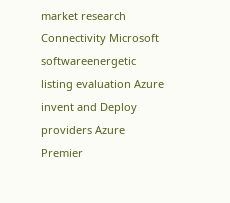market research Connectivity Microsoft softwareenergetic listing evaluation Azure invent and Deploy providers Azure Premier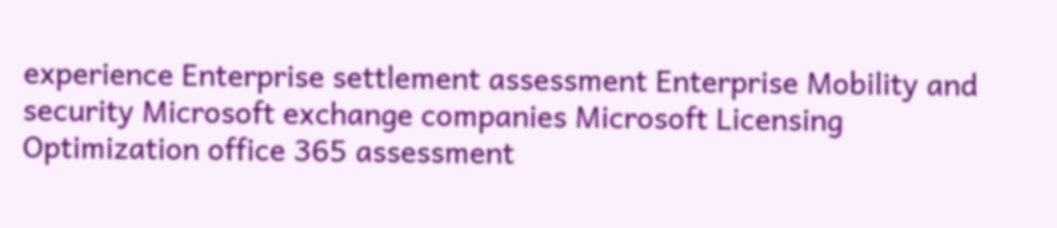experience Enterprise settlement assessment Enterprise Mobility and security Microsoft exchange companies Microsoft Licensing Optimization office 365 assessment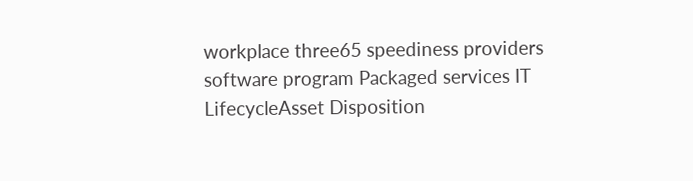workplace three65 speediness providers software program Packaged services IT LifecycleAsset Disposition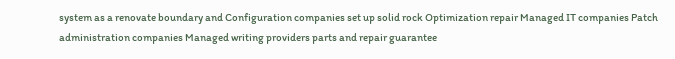system as a renovate boundary and Configuration companies set up solid rock Optimization repair Managed IT companies Patch administration companies Managed writing providers parts and repair guarantee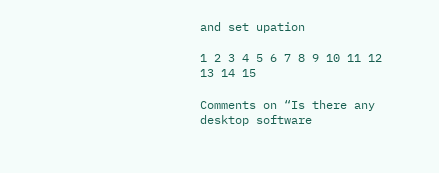and set upation

1 2 3 4 5 6 7 8 9 10 11 12 13 14 15

Comments on “Is there any desktop software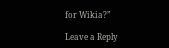for Wikia?”

Leave a Reply